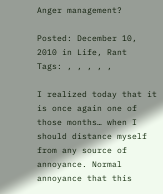Anger management?

Posted: December 10, 2010 in Life, Rant
Tags: , , , , ,

I realized today that it is once again one of those months… when I should distance myself from any source of annoyance. Normal annoyance that this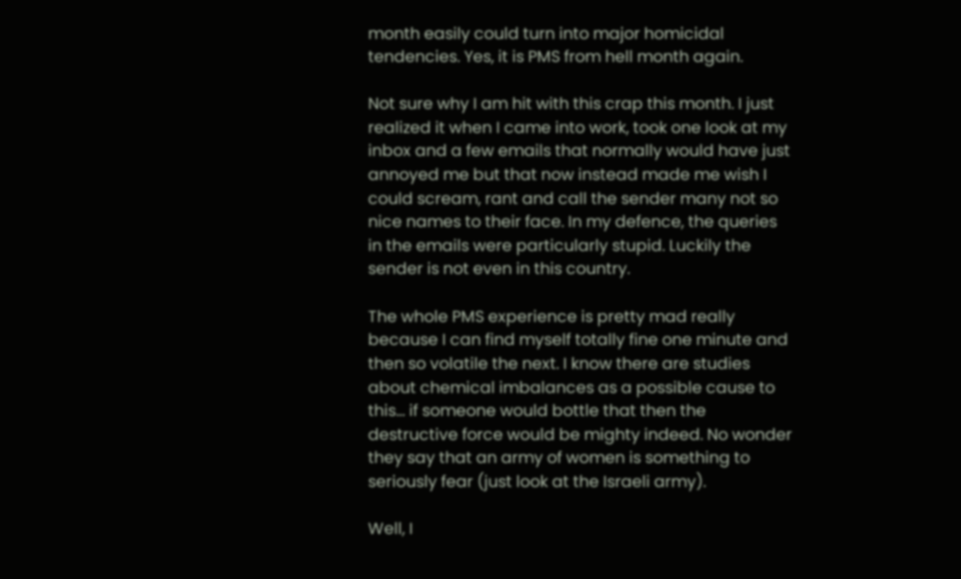month easily could turn into major homicidal tendencies. Yes, it is PMS from hell month again.

Not sure why I am hit with this crap this month. I just realized it when I came into work, took one look at my inbox and a few emails that normally would have just annoyed me but that now instead made me wish I could scream, rant and call the sender many not so nice names to their face. In my defence, the queries in the emails were particularly stupid. Luckily the sender is not even in this country.

The whole PMS experience is pretty mad really because I can find myself totally fine one minute and then so volatile the next. I know there are studies about chemical imbalances as a possible cause to this… if someone would bottle that then the destructive force would be mighty indeed. No wonder they say that an army of women is something to seriously fear (just look at the Israeli army).

Well, I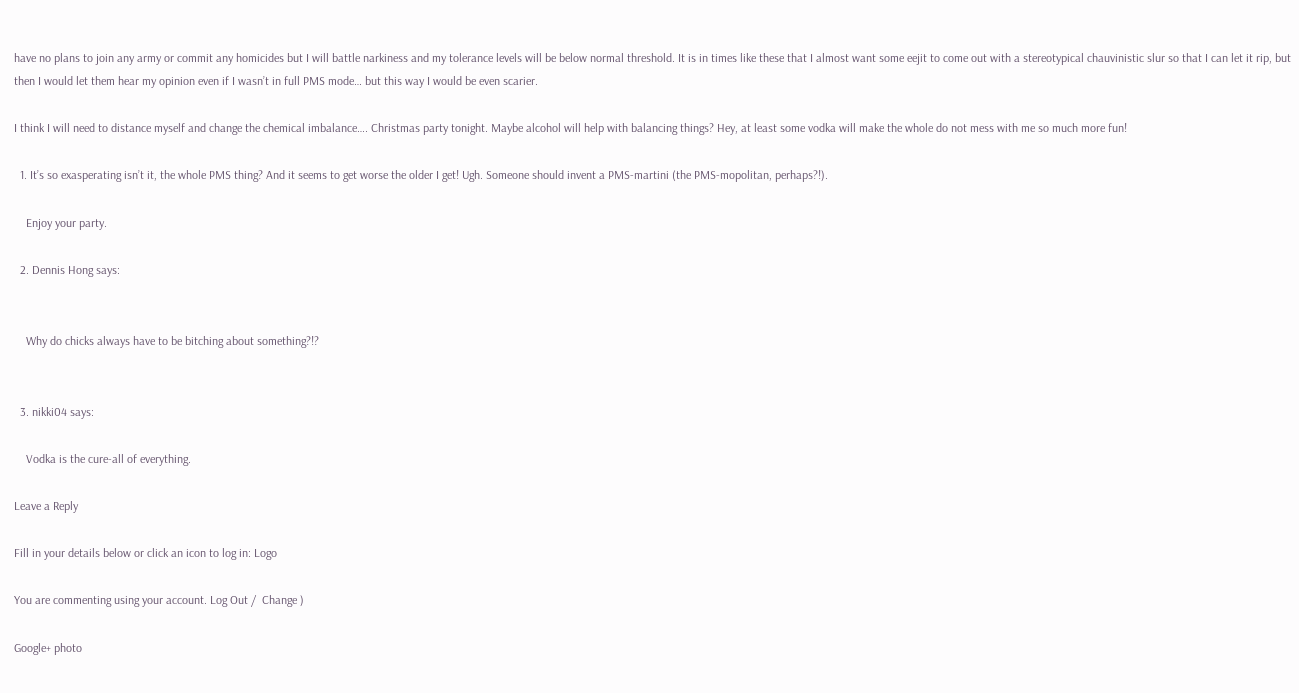have no plans to join any army or commit any homicides but I will battle narkiness and my tolerance levels will be below normal threshold. It is in times like these that I almost want some eejit to come out with a stereotypical chauvinistic slur so that I can let it rip, but then I would let them hear my opinion even if I wasn’t in full PMS mode… but this way I would be even scarier.

I think I will need to distance myself and change the chemical imbalance…. Christmas party tonight. Maybe alcohol will help with balancing things? Hey, at least some vodka will make the whole do not mess with me so much more fun!

  1. It’s so exasperating isn’t it, the whole PMS thing? And it seems to get worse the older I get! Ugh. Someone should invent a PMS-martini (the PMS-mopolitan, perhaps?!).

    Enjoy your party.

  2. Dennis Hong says:


    Why do chicks always have to be bitching about something?!?


  3. nikki04 says:

    Vodka is the cure-all of everything.

Leave a Reply

Fill in your details below or click an icon to log in: Logo

You are commenting using your account. Log Out /  Change )

Google+ photo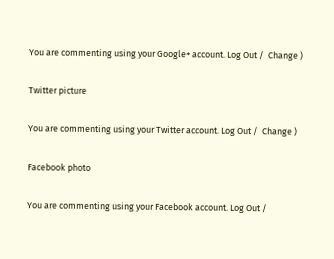You are commenting using your Google+ account. Log Out /  Change )

Twitter picture

You are commenting using your Twitter account. Log Out /  Change )

Facebook photo

You are commenting using your Facebook account. Log Out /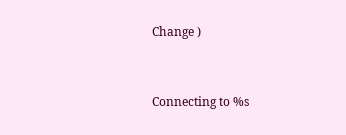Change )


Connecting to %s